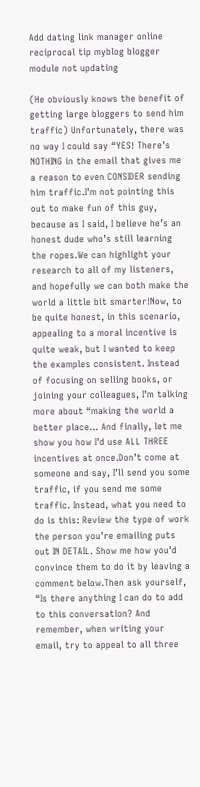Add dating link manager online reciprocal tip myblog blogger module not updating

(He obviously knows the benefit of getting large bloggers to send him traffic) Unfortunately, there was no way I could say “YES! There’s NOTHING in the email that gives me a reason to even CONSIDER sending him traffic.I’m not pointing this out to make fun of this guy, because as I said, I believe he’s an honest dude who’s still learning the ropes.We can highlight your research to all of my listeners, and hopefully we can both make the world a little bit smarter!Now, to be quite honest, in this scenario, appealing to a moral incentive is quite weak, but I wanted to keep the examples consistent. Instead of focusing on selling books, or joining your colleagues, I’m talking more about “making the world a better place… And finally, let me show you how I’d use ALL THREE incentives at once.Don’t come at someone and say, I’ll send you some traffic, if you send me some traffic. Instead, what you need to do is this: Review the type of work the person you’re emailing puts out IN DETAIL. Show me how you’d convince them to do it by leaving a comment below.Then ask yourself, “Is there anything I can do to add to this conversation? And remember, when writing your email, try to appeal to all three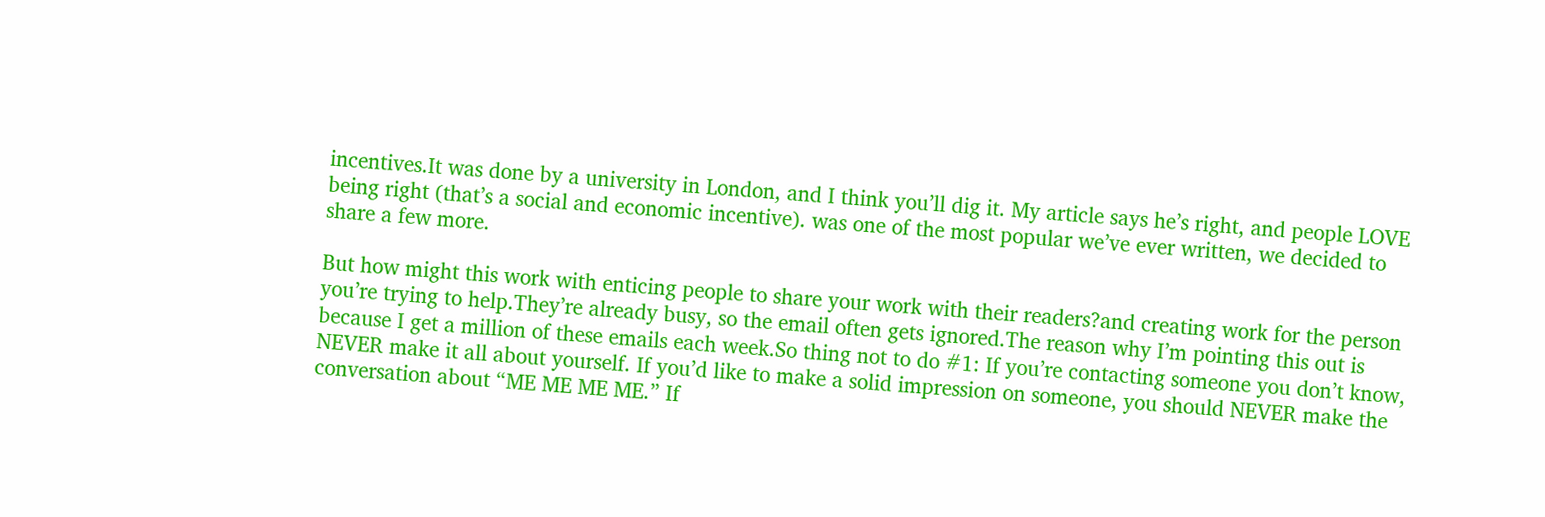incentives.It was done by a university in London, and I think you’ll dig it. My article says he’s right, and people LOVE being right (that’s a social and economic incentive). was one of the most popular we’ve ever written, we decided to share a few more.

But how might this work with enticing people to share your work with their readers?and creating work for the person you’re trying to help.They’re already busy, so the email often gets ignored.The reason why I’m pointing this out is because I get a million of these emails each week.So thing not to do #1: If you’re contacting someone you don’t know, NEVER make it all about yourself. If you’d like to make a solid impression on someone, you should NEVER make the conversation about “ME ME ME ME.” If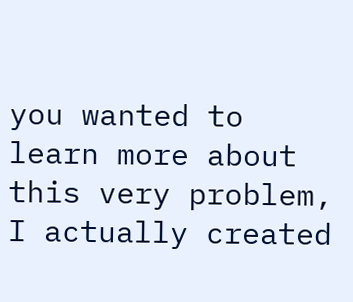you wanted to learn more about this very problem, I actually created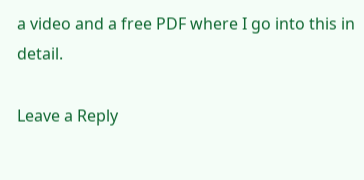a video and a free PDF where I go into this in detail.

Leave a Reply